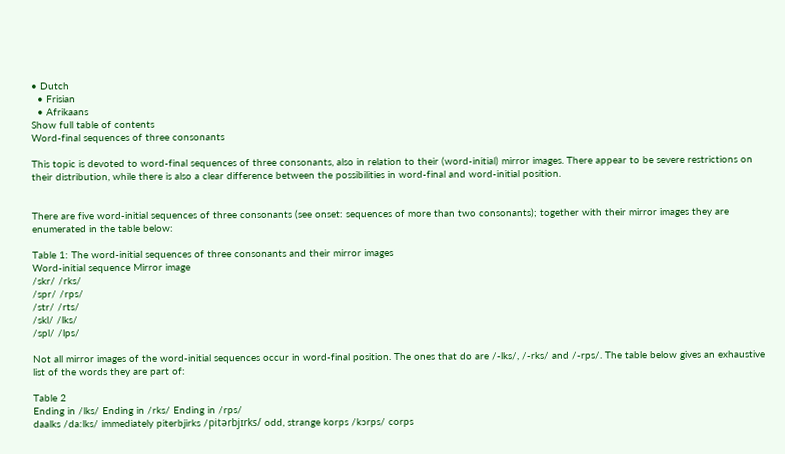• Dutch
  • Frisian
  • Afrikaans
Show full table of contents
Word-final sequences of three consonants

This topic is devoted to word-final sequences of three consonants, also in relation to their (word-initial) mirror images. There appear to be severe restrictions on their distribution, while there is also a clear difference between the possibilities in word-final and word-initial position.


There are five word-initial sequences of three consonants (see onset: sequences of more than two consonants); together with their mirror images they are enumerated in the table below:

Table 1: The word-initial sequences of three consonants and their mirror images
Word-initial sequence Mirror image
/skr/ /rks/
/spr/ /rps/
/str/ /rts/
/skl/ /lks/
/spl/ /lps/

Not all mirror images of the word-initial sequences occur in word-final position. The ones that do are /-lks/, /-rks/ and /-rps/. The table below gives an exhaustive list of the words they are part of:

Table 2
Ending in /lks/ Ending in /rks/ Ending in /rps/
daalks /da:lks/ immediately piterbjirks /pitərbjɪrks/ odd, strange korps /kɔrps/ corps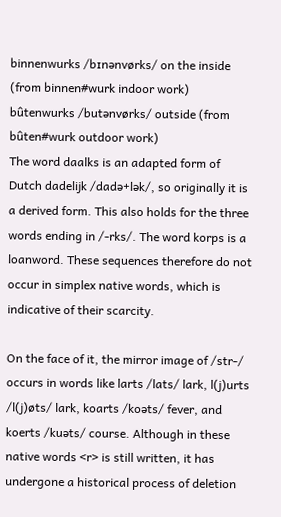binnenwurks /bɪnənvørks/ on the inside (from binnen#wurk indoor work)
bûtenwurks /butənvørks/ outside (from bûten#wurk outdoor work)
The word daalks is an adapted form of Dutch dadelijk /dadə+lək/, so originally it is a derived form. This also holds for the three words ending in /-rks/. The word korps is a loanword. These sequences therefore do not occur in simplex native words, which is indicative of their scarcity.

On the face of it, the mirror image of /str-/ occurs in words like larts /lats/ lark, l(j)urts /l(j)øts/ lark, koarts /koəts/ fever, and koerts /kuəts/ course. Although in these native words <r> is still written, it has undergone a historical process of deletion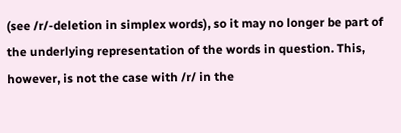(see /r/-deletion in simplex words), so it may no longer be part of the underlying representation of the words in question. This, however, is not the case with /r/ in the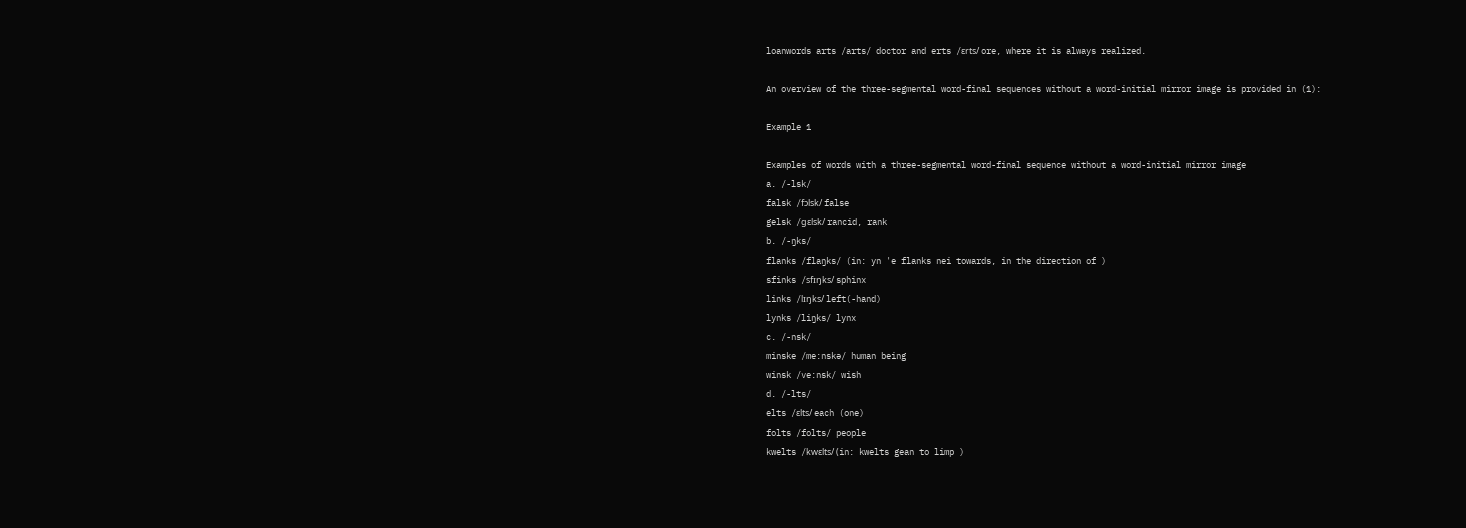loanwords arts /arts/ doctor and erts /ɛrts/ ore, where it is always realized.

An overview of the three-segmental word-final sequences without a word-initial mirror image is provided in (1):

Example 1

Examples of words with a three-segmental word-final sequence without a word-initial mirror image
a. /-lsk/
falsk /fɔlsk/ false
gelsk /ɡɛlsk/ rancid, rank
b. /-ŋks/
flanks /flaŋks/ (in: yn 'e flanks nei towards, in the direction of )
sfinks /sfɪŋks/ sphinx
links /lɪŋks/ left(-hand)
lynks /liŋks/ lynx
c. /-nsk/
minske /me:nskə/ human being
winsk /ve:nsk/ wish
d. /-lts/
elts /ɛlts/ each (one)
folts /folts/ people
kwelts /kwɛlts/ (in: kwelts gean to limp )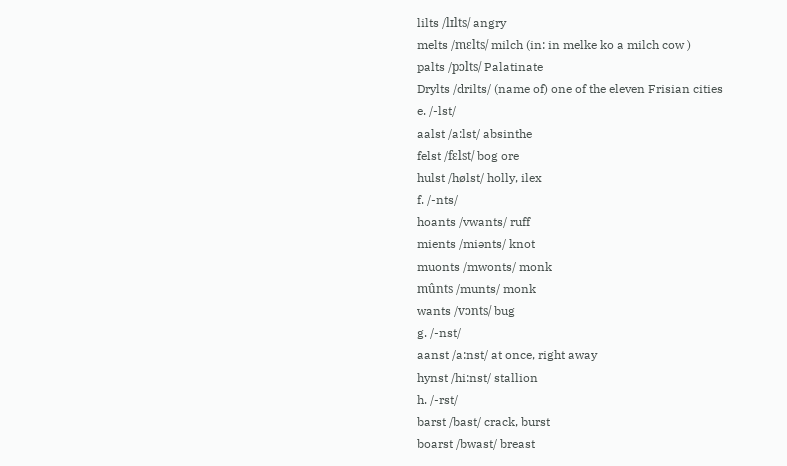lilts /lɪlts/ angry
melts /mɛlts/ milch (in: in melke ko a milch cow )
palts /pɔlts/ Palatinate
Drylts /drilts/ (name of) one of the eleven Frisian cities
e. /-lst/
aalst /a:lst/ absinthe
felst /fɛlst/ bog ore
hulst /hølst/ holly, ilex
f. /-nts/
hoants /vwants/ ruff
mients /miənts/ knot
muonts /mwonts/ monk
mûnts /munts/ monk
wants /vɔnts/ bug
g. /-nst/
aanst /a:nst/ at once, right away
hynst /hi:nst/ stallion
h. /-rst/
barst /bast/ crack, burst
boarst /bwast/ breast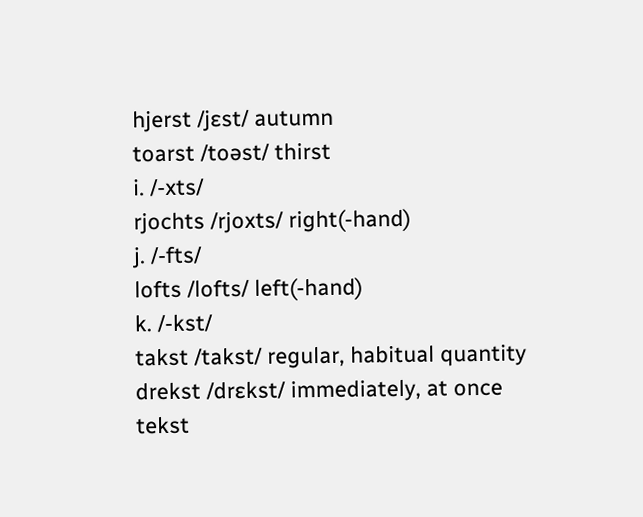hjerst /jɛst/ autumn
toarst /toəst/ thirst
i. /-xts/
rjochts /rjoxts/ right(-hand)
j. /-fts/
lofts /lofts/ left(-hand)
k. /-kst/
takst /takst/ regular, habitual quantity
drekst /drɛkst/ immediately, at once
tekst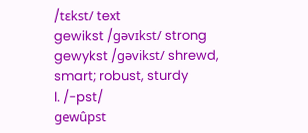/tɛkst/ text
gewikst /ɡəvɪkst/ strong
gewykst /ɡəvikst/ shrewd, smart; robust, sturdy
l. /-pst/
gewûpst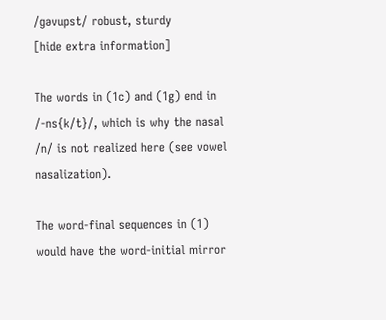/ɡəvupst/ robust, sturdy
[hide extra information]

The words in (1c) and (1g) end in /-ns{k/t}/, which is why the nasal /n/ is not realized here (see vowel nasalization).

The word-final sequences in (1) would have the word-initial mirror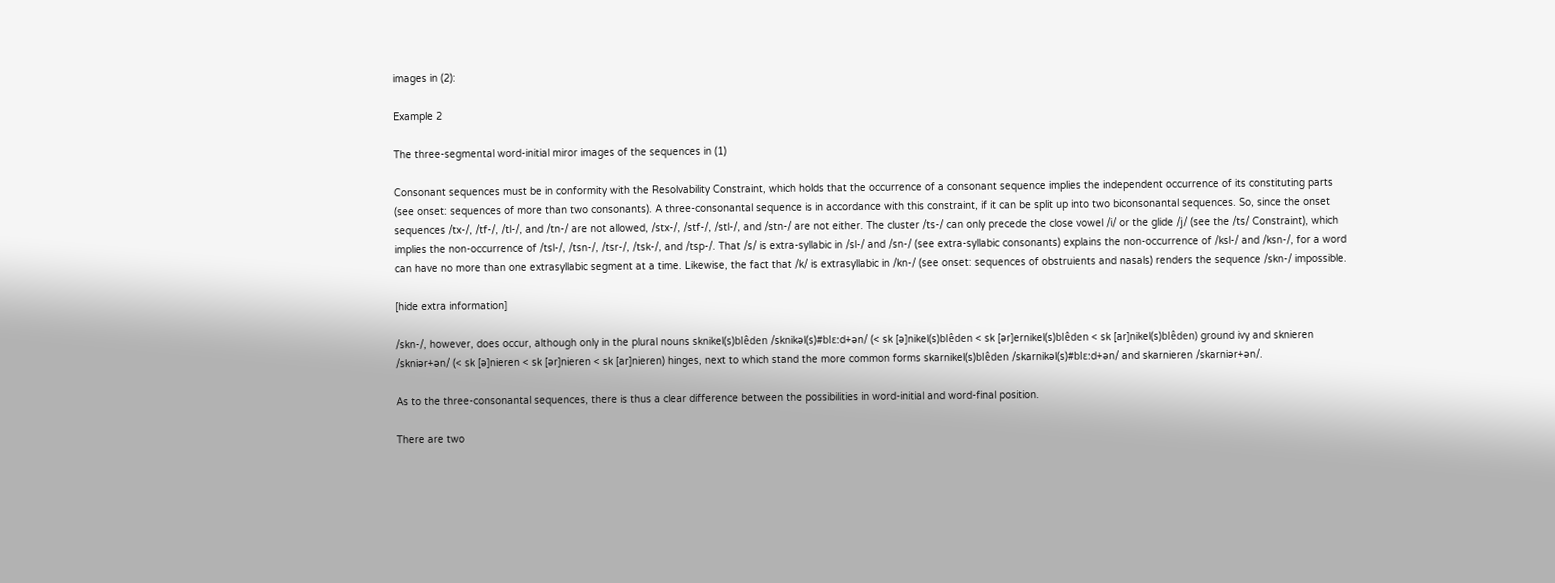images in (2):

Example 2

The three-segmental word-initial miror images of the sequences in (1)

Consonant sequences must be in conformity with the Resolvability Constraint, which holds that the occurrence of a consonant sequence implies the independent occurrence of its constituting parts (see onset: sequences of more than two consonants). A three-consonantal sequence is in accordance with this constraint, if it can be split up into two biconsonantal sequences. So, since the onset sequences /tx-/, /tf-/, /tl-/, and /tn-/ are not allowed, /stx-/, /stf-/, /stl-/, and /stn-/ are not either. The cluster /ts-/ can only precede the close vowel /i/ or the glide /j/ (see the /ts/ Constraint), which implies the non-occurrence of /tsl-/, /tsn-/, /tsr-/, /tsk-/, and /tsp-/. That /s/ is extra-syllabic in /sl-/ and /sn-/ (see extra-syllabic consonants) explains the non-occurrence of /ksl-/ and /ksn-/, for a word can have no more than one extrasyllabic segment at a time. Likewise, the fact that /k/ is extrasyllabic in /kn-/ (see onset: sequences of obstruients and nasals) renders the sequence /skn-/ impossible.

[hide extra information]

/skn-/, however, does occur, although only in the plural nouns sknikel(s)blêden /sknikəl(s)#blɛ:d+ən/ (< sk [ə]nikel(s)blêden < sk [ər]ernikel(s)blêden < sk [ar]nikel(s)blêden) ground ivy and sknieren /skniər+ən/ (< sk [ə]nieren < sk [ər]nieren < sk [ar]nieren) hinges, next to which stand the more common forms skarnikel(s)blêden /skarnikəl(s)#blɛ:d+ən/ and skarnieren /skarniər+ən/.

As to the three-consonantal sequences, there is thus a clear difference between the possibilities in word-initial and word-final position.

There are two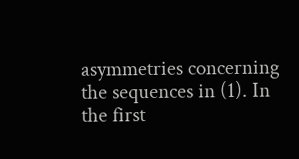asymmetries concerning the sequences in (1). In the first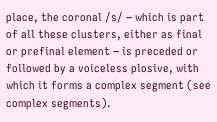place, the coronal /s/ − which is part of all these clusters, either as final or prefinal element − is preceded or followed by a voiceless plosive, with which it forms a complex segment (see complex segments).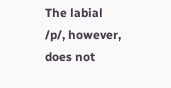The labial /p/, however, does not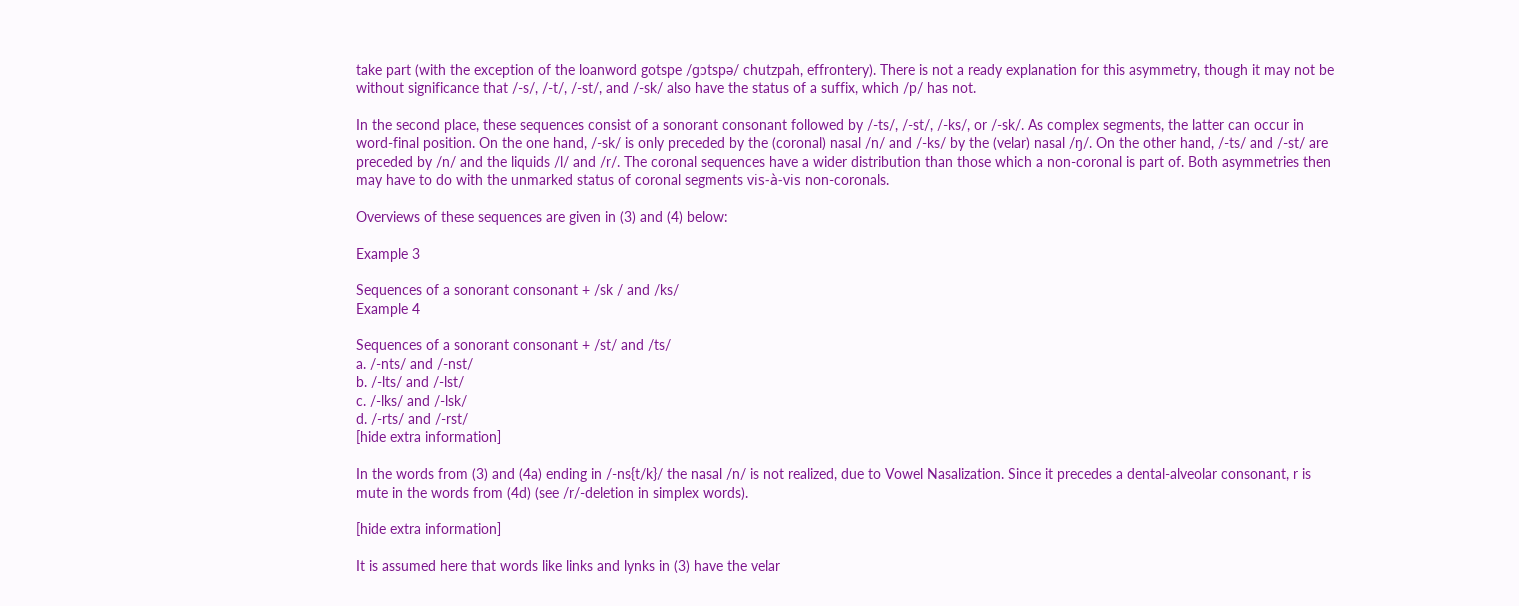take part (with the exception of the loanword gotspe /ɡɔtspə/ chutzpah, effrontery). There is not a ready explanation for this asymmetry, though it may not be without significance that /-s/, /-t/, /-st/, and /-sk/ also have the status of a suffix, which /p/ has not.

In the second place, these sequences consist of a sonorant consonant followed by /-ts/, /-st/, /-ks/, or /-sk/. As complex segments, the latter can occur in word-final position. On the one hand, /-sk/ is only preceded by the (coronal) nasal /n/ and /-ks/ by the (velar) nasal /ŋ/. On the other hand, /-ts/ and /-st/ are preceded by /n/ and the liquids /l/ and /r/. The coronal sequences have a wider distribution than those which a non-coronal is part of. Both asymmetries then may have to do with the unmarked status of coronal segments vis-à-vis non-coronals.

Overviews of these sequences are given in (3) and (4) below:

Example 3

Sequences of a sonorant consonant + /sk / and /ks/
Example 4

Sequences of a sonorant consonant + /st/ and /ts/
a. /-nts/ and /-nst/
b. /-lts/ and /-lst/
c. /-lks/ and /-lsk/
d. /-rts/ and /-rst/
[hide extra information]

In the words from (3) and (4a) ending in /-ns{t/k}/ the nasal /n/ is not realized, due to Vowel Nasalization. Since it precedes a dental-alveolar consonant, r is mute in the words from (4d) (see /r/-deletion in simplex words).

[hide extra information]

It is assumed here that words like links and lynks in (3) have the velar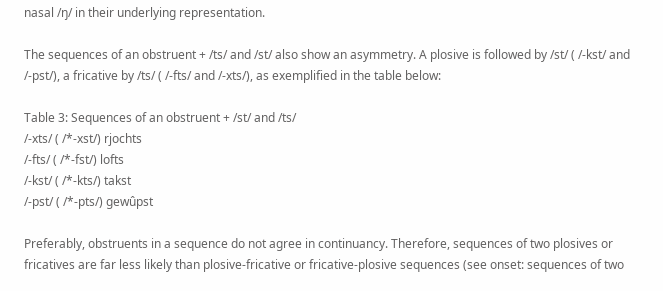nasal /ŋ/ in their underlying representation.

The sequences of an obstruent + /ts/ and /st/ also show an asymmetry. A plosive is followed by /st/ ( /-kst/ and /-pst/), a fricative by /ts/ ( /-fts/ and /-xts/), as exemplified in the table below:

Table 3: Sequences of an obstruent + /st/ and /ts/
/-xts/ ( /*-xst/) rjochts
/-fts/ ( /*-fst/) lofts
/-kst/ ( /*-kts/) takst
/-pst/ ( /*-pts/) gewûpst

Preferably, obstruents in a sequence do not agree in continuancy. Therefore, sequences of two plosives or fricatives are far less likely than plosive-fricative or fricative-plosive sequences (see onset: sequences of two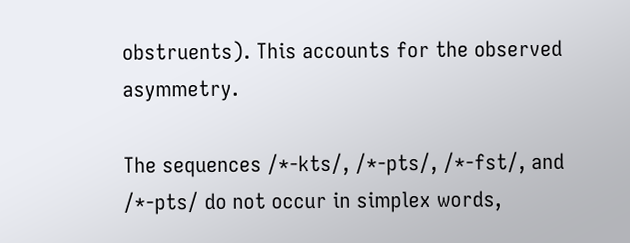obstruents). This accounts for the observed asymmetry.

The sequences /*-kts/, /*-pts/, /*-fst/, and /*-pts/ do not occur in simplex words,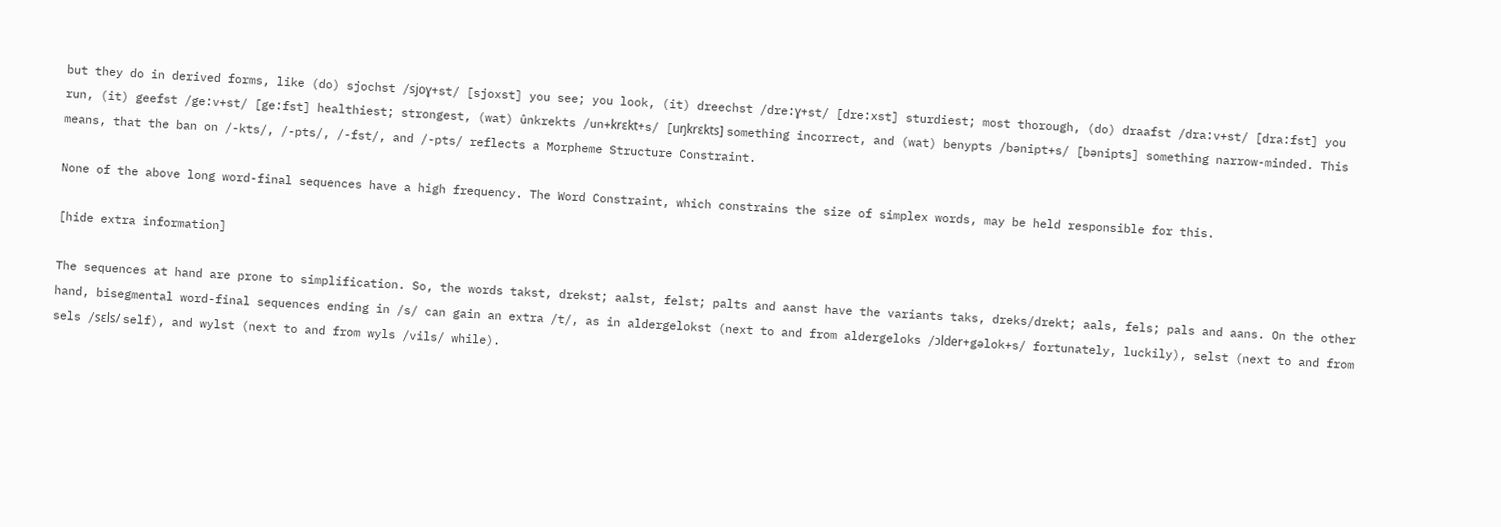but they do in derived forms, like (do) sjochst /sjoɣ+st/ [sjoxst] you see; you look, (it) dreechst /dre:ɣ+st/ [dre:xst] sturdiest; most thorough, (do) draafst /dra:v+st/ [dra:fst] you run, (it) geefst /ge:v+st/ [ge:fst] healthiest; strongest, (wat) ûnkrekts /un+krɛkt+s/ [uŋkrɛkts] something incorrect, and (wat) benypts /bənipt+s/ [bənipts] something narrow-minded. This means, that the ban on /-kts/, /-pts/, /-fst/, and /-pts/ reflects a Morpheme Structure Constraint.

None of the above long word-final sequences have a high frequency. The Word Constraint, which constrains the size of simplex words, may be held responsible for this.

[hide extra information]

The sequences at hand are prone to simplification. So, the words takst, drekst; aalst, felst; palts and aanst have the variants taks, dreks/drekt; aals, fels; pals and aans. On the other hand, bisegmental word-final sequences ending in /s/ can gain an extra /t/, as in aldergelokst (next to and from aldergeloks /ɔlder+gəlok+s/ fortunately, luckily), selst (next to and from sels /sɛls/ self), and wylst (next to and from wyls /vils/ while).